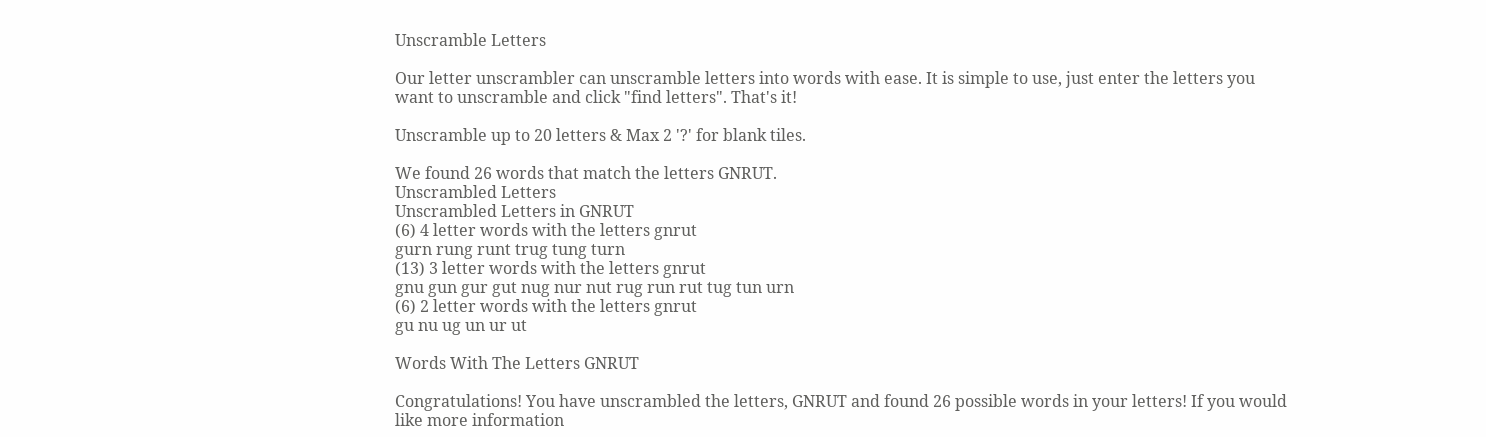Unscramble Letters

Our letter unscrambler can unscramble letters into words with ease. It is simple to use, just enter the letters you want to unscramble and click "find letters". That's it!

Unscramble up to 20 letters & Max 2 '?' for blank tiles.

We found 26 words that match the letters GNRUT.
Unscrambled Letters
Unscrambled Letters in GNRUT
(6) 4 letter words with the letters gnrut
gurn rung runt trug tung turn
(13) 3 letter words with the letters gnrut
gnu gun gur gut nug nur nut rug run rut tug tun urn
(6) 2 letter words with the letters gnrut
gu nu ug un ur ut

Words With The Letters GNRUT

Congratulations! You have unscrambled the letters, GNRUT and found 26 possible words in your letters! If you would like more information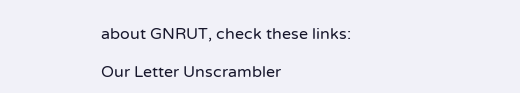about GNRUT, check these links:

Our Letter Unscrambler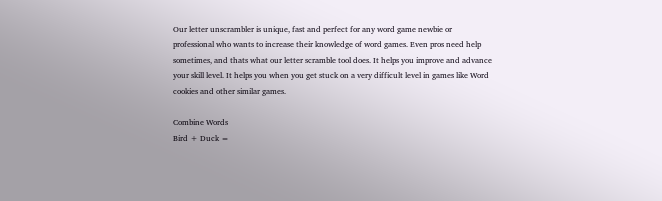Our letter unscrambler is unique, fast and perfect for any word game newbie or professional who wants to increase their knowledge of word games. Even pros need help sometimes, and thats what our letter scramble tool does. It helps you improve and advance your skill level. It helps you when you get stuck on a very difficult level in games like Word cookies and other similar games.

Combine Words
Bird + Duck =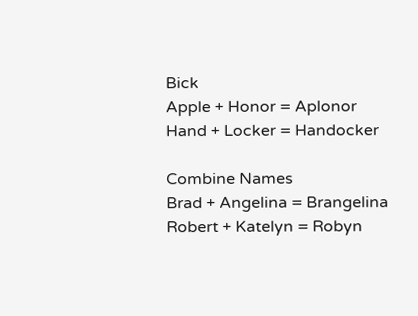Bick
Apple + Honor = Aplonor
Hand + Locker = Handocker

Combine Names
Brad + Angelina = Brangelina
Robert + Katelyn = Robyn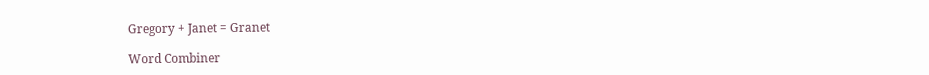Gregory + Janet = Granet

Word Combiner